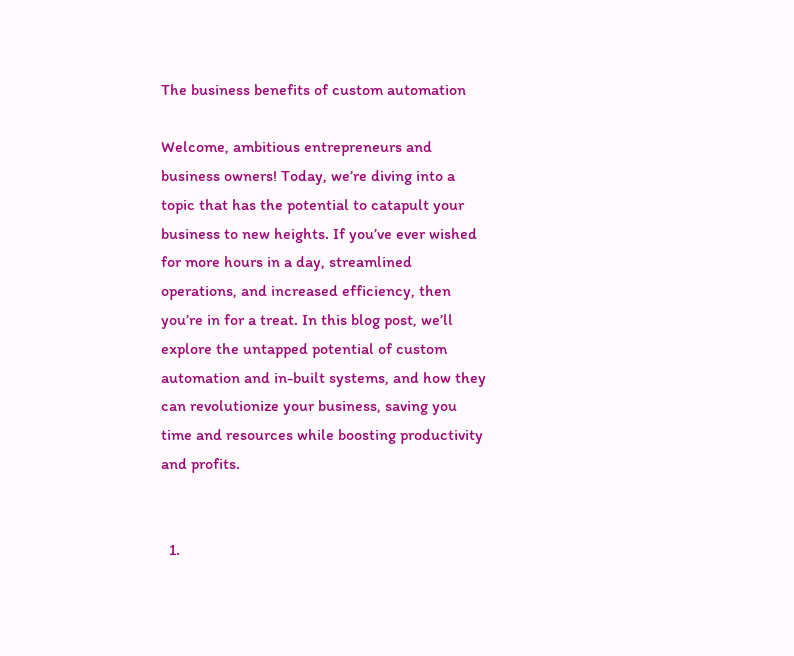The business benefits of custom automation

Welcome, ambitious entrepreneurs and business owners! Today, we’re diving into a topic that has the potential to catapult your business to new heights. If you’ve ever wished for more hours in a day, streamlined operations, and increased efficiency, then you’re in for a treat. In this blog post, we’ll explore the untapped potential of custom automation and in-built systems, and how they can revolutionize your business, saving you time and resources while boosting productivity and profits.


  1.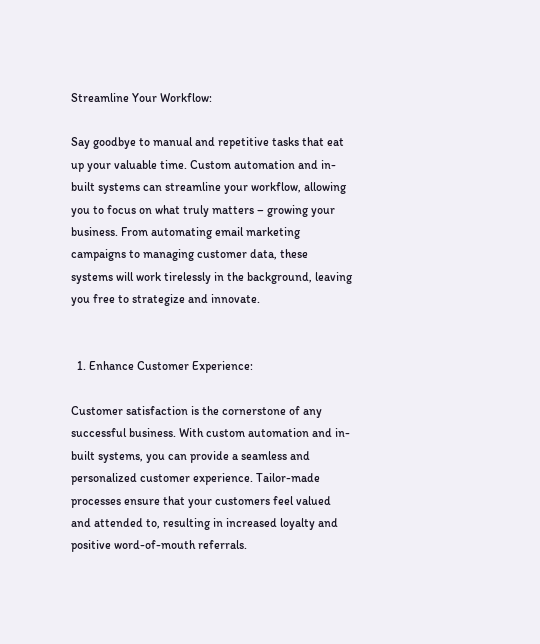Streamline Your Workflow:

Say goodbye to manual and repetitive tasks that eat up your valuable time. Custom automation and in-built systems can streamline your workflow, allowing you to focus on what truly matters – growing your business. From automating email marketing campaigns to managing customer data, these systems will work tirelessly in the background, leaving you free to strategize and innovate.


  1. Enhance Customer Experience:

Customer satisfaction is the cornerstone of any successful business. With custom automation and in-built systems, you can provide a seamless and personalized customer experience. Tailor-made processes ensure that your customers feel valued and attended to, resulting in increased loyalty and positive word-of-mouth referrals.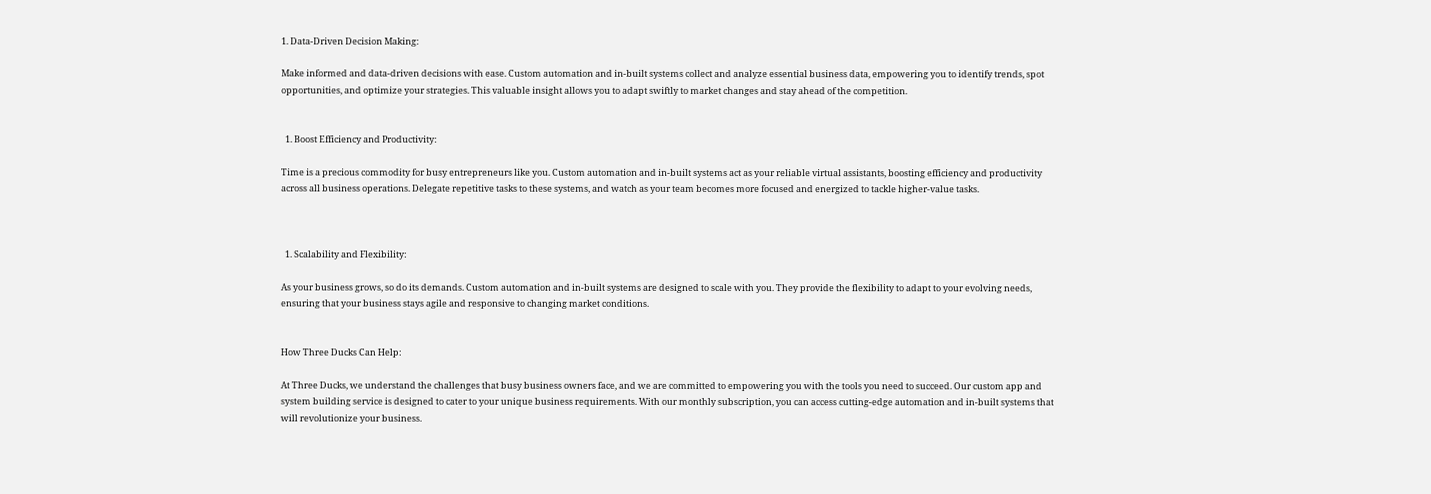1. Data-Driven Decision Making:

Make informed and data-driven decisions with ease. Custom automation and in-built systems collect and analyze essential business data, empowering you to identify trends, spot opportunities, and optimize your strategies. This valuable insight allows you to adapt swiftly to market changes and stay ahead of the competition.


  1. Boost Efficiency and Productivity:

Time is a precious commodity for busy entrepreneurs like you. Custom automation and in-built systems act as your reliable virtual assistants, boosting efficiency and productivity across all business operations. Delegate repetitive tasks to these systems, and watch as your team becomes more focused and energized to tackle higher-value tasks.



  1. Scalability and Flexibility:

As your business grows, so do its demands. Custom automation and in-built systems are designed to scale with you. They provide the flexibility to adapt to your evolving needs, ensuring that your business stays agile and responsive to changing market conditions.


How Three Ducks Can Help:

At Three Ducks, we understand the challenges that busy business owners face, and we are committed to empowering you with the tools you need to succeed. Our custom app and system building service is designed to cater to your unique business requirements. With our monthly subscription, you can access cutting-edge automation and in-built systems that will revolutionize your business.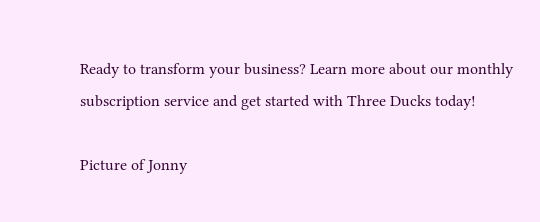Ready to transform your business? Learn more about our monthly subscription service and get started with Three Ducks today!

Picture of Jonny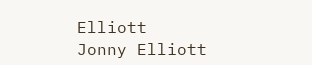Elliott
Jonny Elliott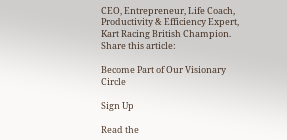CEO, Entrepreneur, Life Coach, Productivity & Efficiency Expert, Kart Racing British Champion.
Share this article:

Become Part of Our Visionary Circle

Sign Up

Read the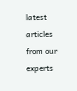latest articles from our experts